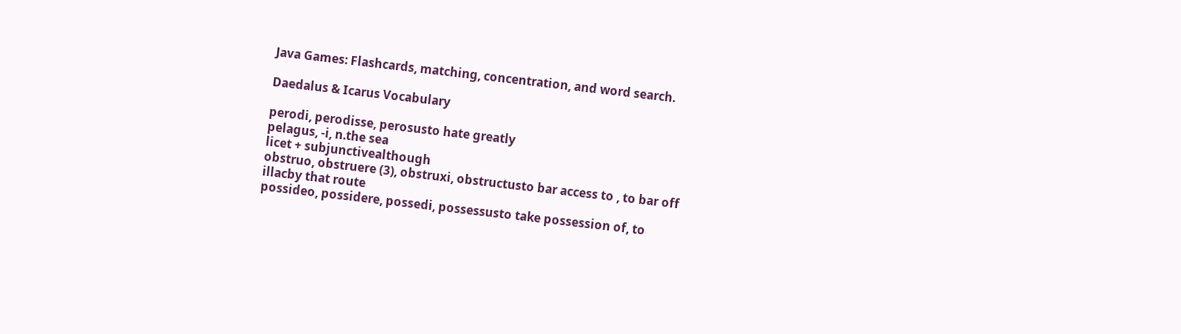Java Games: Flashcards, matching, concentration, and word search.

Daedalus & Icarus Vocabulary

perodi, perodisse, perosusto hate greatly
pelagus, -i, n.the sea
licet + subjunctivealthough
obstruo, obstruere (3), obstruxi, obstructusto bar access to , to bar off
illacby that route
possideo, possidere, possedi, possessusto take possession of, to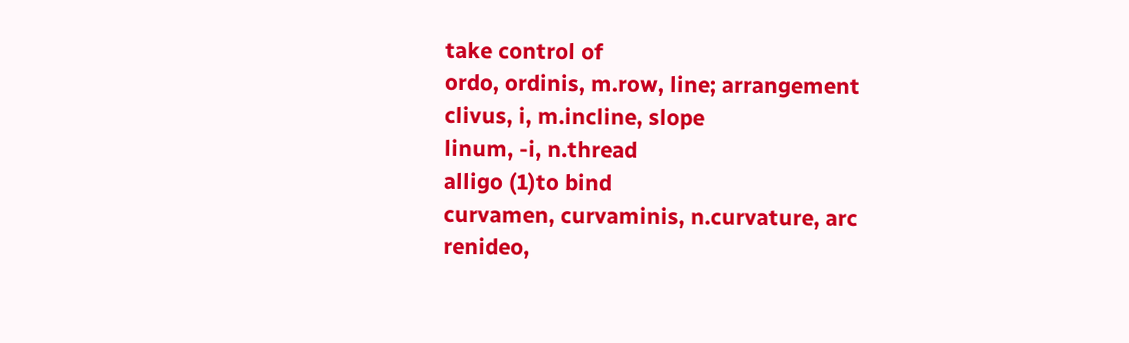take control of
ordo, ordinis, m.row, line; arrangement
clivus, i, m.incline, slope
linum, -i, n.thread
alligo (1)to bind
curvamen, curvaminis, n.curvature, arc
renideo,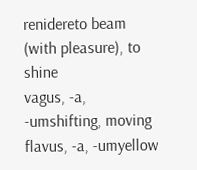renidereto beam (with pleasure), to shine
vagus, -a, -umshifting, moving
flavus, -a, -umyellow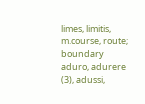limes, limitis, m.course, route; boundary
aduro, adurere (3), adussi,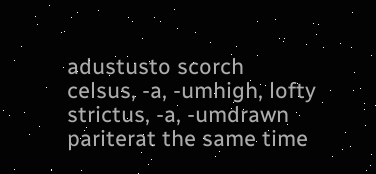adustusto scorch
celsus, -a, -umhigh, lofty
strictus, -a, -umdrawn
pariterat the same time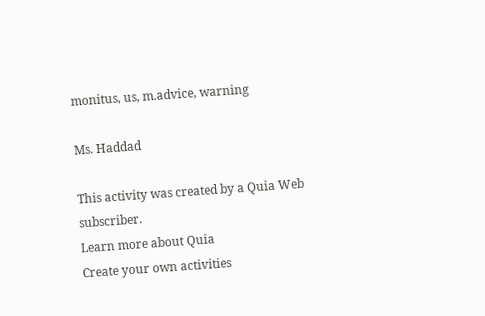monitus, us, m.advice, warning

Ms. Haddad

This activity was created by a Quia Web subscriber.
Learn more about Quia
Create your own activities